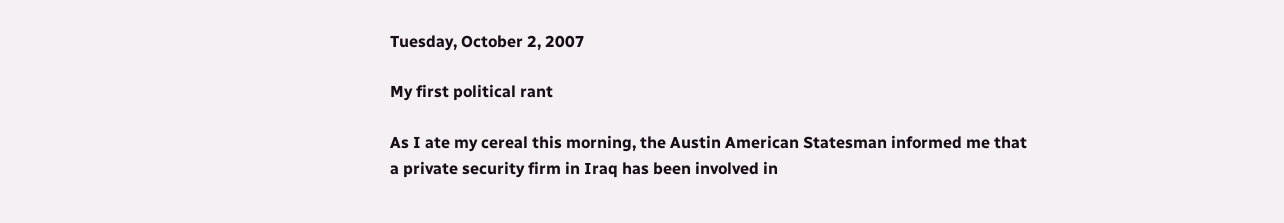Tuesday, October 2, 2007

My first political rant

As I ate my cereal this morning, the Austin American Statesman informed me that a private security firm in Iraq has been involved in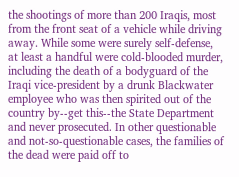the shootings of more than 200 Iraqis, most from the front seat of a vehicle while driving away. While some were surely self-defense, at least a handful were cold-blooded murder, including the death of a bodyguard of the Iraqi vice-president by a drunk Blackwater employee who was then spirited out of the country by--get this--the State Department and never prosecuted. In other questionable and not-so-questionable cases, the families of the dead were paid off to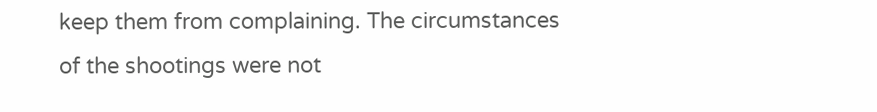keep them from complaining. The circumstances of the shootings were not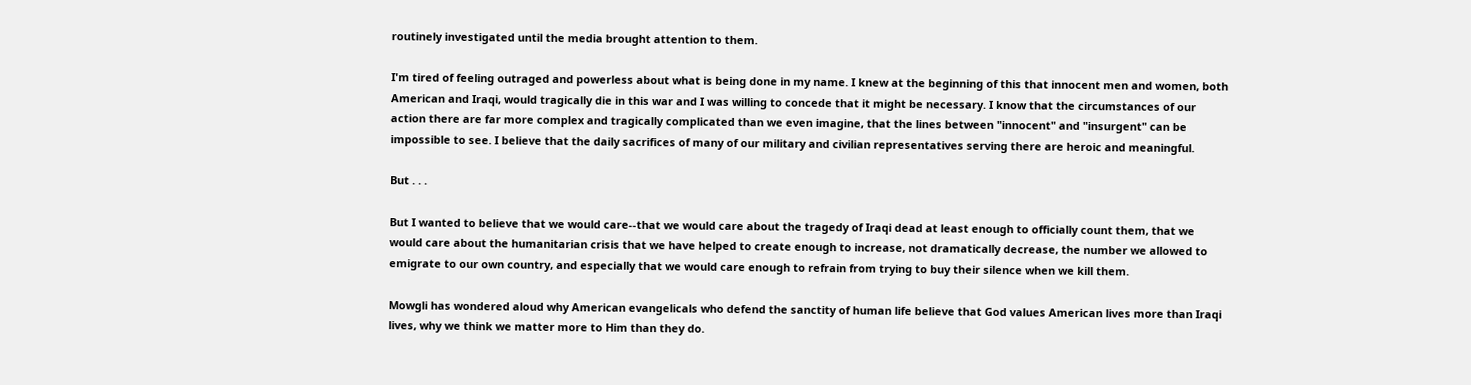routinely investigated until the media brought attention to them.

I'm tired of feeling outraged and powerless about what is being done in my name. I knew at the beginning of this that innocent men and women, both American and Iraqi, would tragically die in this war and I was willing to concede that it might be necessary. I know that the circumstances of our action there are far more complex and tragically complicated than we even imagine, that the lines between "innocent" and "insurgent" can be impossible to see. I believe that the daily sacrifices of many of our military and civilian representatives serving there are heroic and meaningful.

But . . .

But I wanted to believe that we would care--that we would care about the tragedy of Iraqi dead at least enough to officially count them, that we would care about the humanitarian crisis that we have helped to create enough to increase, not dramatically decrease, the number we allowed to emigrate to our own country, and especially that we would care enough to refrain from trying to buy their silence when we kill them.

Mowgli has wondered aloud why American evangelicals who defend the sanctity of human life believe that God values American lives more than Iraqi lives, why we think we matter more to Him than they do.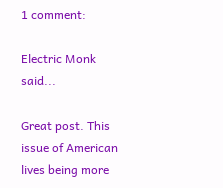1 comment:

Electric Monk said...

Great post. This issue of American lives being more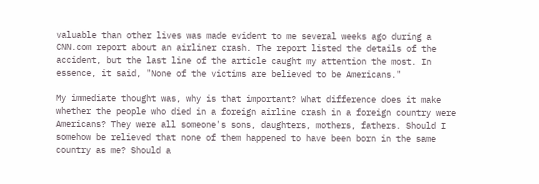valuable than other lives was made evident to me several weeks ago during a CNN.com report about an airliner crash. The report listed the details of the accident, but the last line of the article caught my attention the most. In essence, it said, "None of the victims are believed to be Americans."

My immediate thought was, why is that important? What difference does it make whether the people who died in a foreign airline crash in a foreign country were Americans? They were all someone's sons, daughters, mothers, fathers. Should I somehow be relieved that none of them happened to have been born in the same country as me? Should a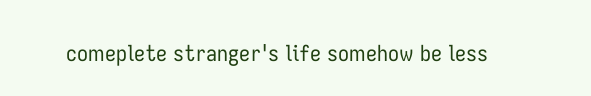comeplete stranger's life somehow be less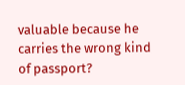valuable because he carries the wrong kind of passport?